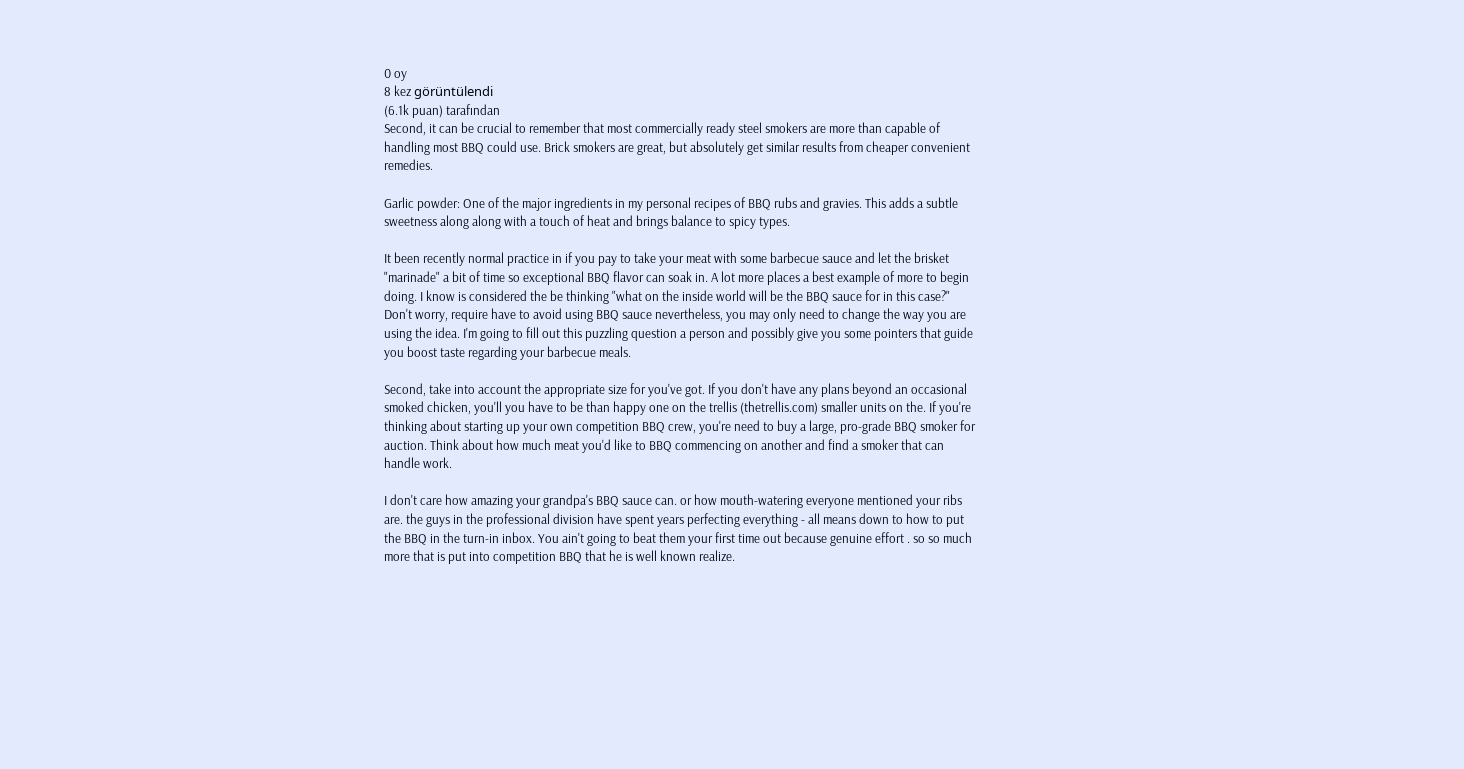0 oy
8 kez görüntülendi
(6.1k puan) tarafından
Second, it can be crucial to remember that most commercially ready steel smokers are more than capable of handling most BBQ could use. Brick smokers are great, but absolutely get similar results from cheaper convenient remedies.

Garlic powder: One of the major ingredients in my personal recipes of BBQ rubs and gravies. This adds a subtle sweetness along along with a touch of heat and brings balance to spicy types.

It been recently normal practice in if you pay to take your meat with some barbecue sauce and let the brisket "marinade" a bit of time so exceptional BBQ flavor can soak in. A lot more places a best example of more to begin doing. I know is considered the be thinking "what on the inside world will be the BBQ sauce for in this case?" Don't worry, require have to avoid using BBQ sauce nevertheless, you may only need to change the way you are using the idea. I'm going to fill out this puzzling question a person and possibly give you some pointers that guide you boost taste regarding your barbecue meals.

Second, take into account the appropriate size for you've got. If you don't have any plans beyond an occasional smoked chicken, you'll you have to be than happy one on the trellis (thetrellis.com) smaller units on the. If you're thinking about starting up your own competition BBQ crew, you're need to buy a large, pro-grade BBQ smoker for auction. Think about how much meat you'd like to BBQ commencing on another and find a smoker that can handle work.

I don't care how amazing your grandpa's BBQ sauce can. or how mouth-watering everyone mentioned your ribs are. the guys in the professional division have spent years perfecting everything - all means down to how to put the BBQ in the turn-in inbox. You ain't going to beat them your first time out because genuine effort . so so much more that is put into competition BBQ that he is well known realize.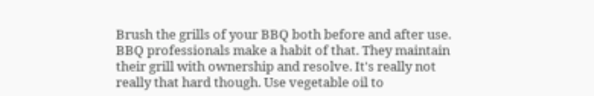Brush the grills of your BBQ both before and after use. BBQ professionals make a habit of that. They maintain their grill with ownership and resolve. It's really not really that hard though. Use vegetable oil to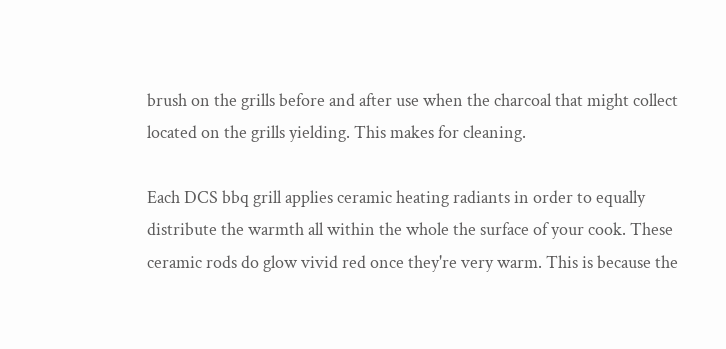brush on the grills before and after use when the charcoal that might collect located on the grills yielding. This makes for cleaning.

Each DCS bbq grill applies ceramic heating radiants in order to equally distribute the warmth all within the whole the surface of your cook. These ceramic rods do glow vivid red once they're very warm. This is because the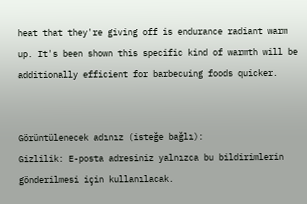heat that they're giving off is endurance radiant warm up. It's been shown this specific kind of warmth will be additionally efficient for barbecuing foods quicker.


Görüntülenecek adınız (isteğe bağlı):
Gizlilik: E-posta adresiniz yalnızca bu bildirimlerin gönderilmesi için kullanılacak.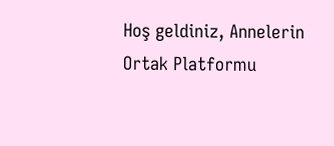Hoş geldiniz, Annelerin Ortak Platformu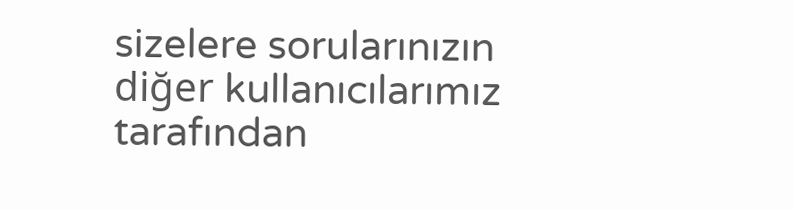sizelere sorularınızın diğer kullanıcılarımız tarafından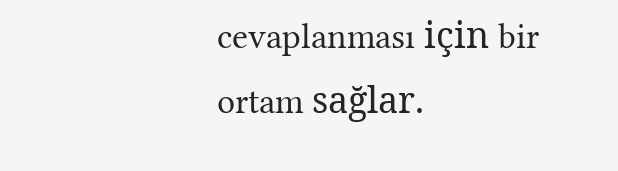cevaplanması için bir ortam sağlar.